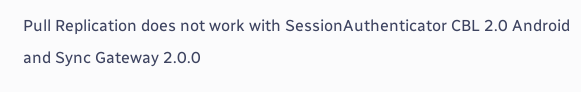Pull Replication does not work with SessionAuthenticator CBL 2.0 Android and Sync Gateway 2.0.0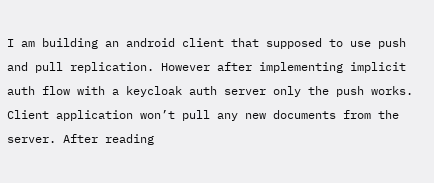I am building an android client that supposed to use push and pull replication. However after implementing implicit auth flow with a keycloak auth server only the push works. Client application won’t pull any new documents from the server. After reading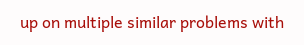up on multiple similar problems with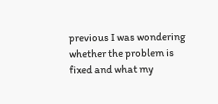previous I was wondering whether the problem is fixed and what my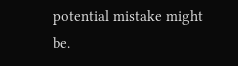potential mistake might be.